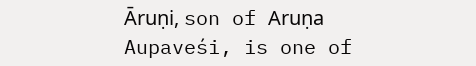Āruṇi, son of Aruṇa Aupaveśi, is one of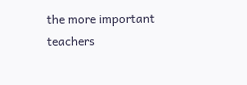the more important teachers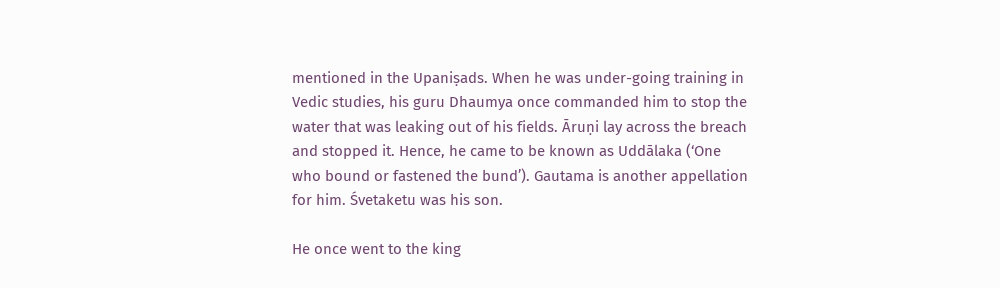mentioned in the Upaniṣads. When he was under-going training in Vedic studies, his guru Dhaumya once commanded him to stop the water that was leaking out of his fields. Āruṇi lay across the breach and stopped it. Hence, he came to be known as Uddālaka (‘One who bound or fastened the bund’). Gautama is another appellation for him. Śvetaketu was his son.

He once went to the king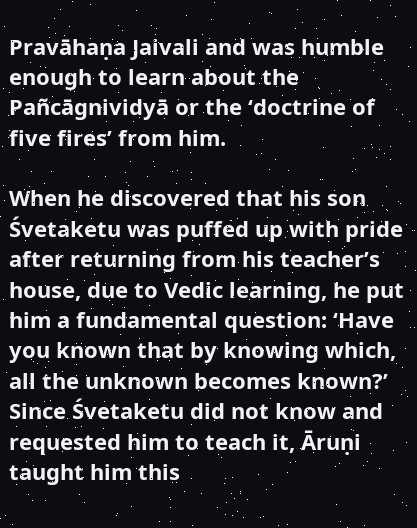Pravāhaṇa Jaivali and was humble enough to learn about the Pañcāgnividyā or the ‘doctrine of five fires’ from him.

When he discovered that his son Śvetaketu was puffed up with pride after returning from his teacher’s house, due to Vedic learning, he put him a fundamental question: ‘Have you known that by knowing which, all the unknown becomes known?’ Since Śvetaketu did not know and requested him to teach it, Āruṇi taught him this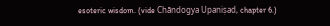esoteric wisdom. (vide Chāndogya Upaniṣad, chapter 6.)